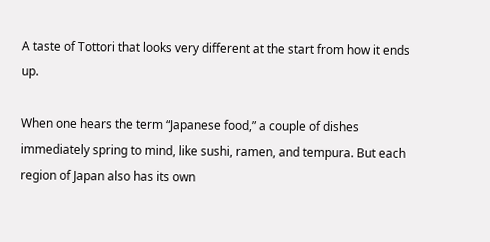A taste of Tottori that looks very different at the start from how it ends up.

When one hears the term “Japanese food,” a couple of dishes immediately spring to mind, like sushi, ramen, and tempura. But each region of Japan also has its own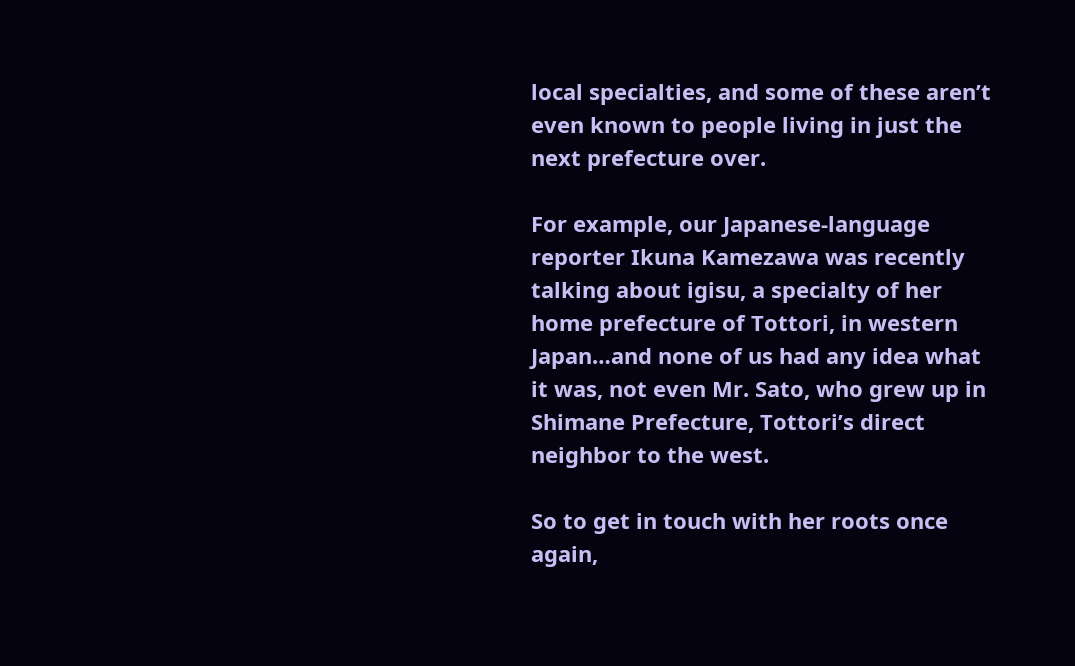local specialties, and some of these aren’t even known to people living in just the next prefecture over.

For example, our Japanese-language reporter Ikuna Kamezawa was recently talking about igisu, a specialty of her home prefecture of Tottori, in western Japan…and none of us had any idea what it was, not even Mr. Sato, who grew up in Shimane Prefecture, Tottori’s direct neighbor to the west.

So to get in touch with her roots once again,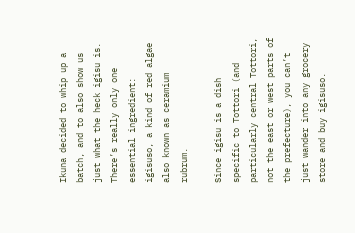Ikuna decided to whip up a batch, and to also show us just what the heck igisu is. There’s really only one essential ingredient: igisuso, a kind of red algae also known as ceramium rubrum.

Since igisu is a dish specific to Tottori (and particularly central Tottori, not the east or west parts of the prefecture), you can’t just wander into any grocery store and buy igisuso.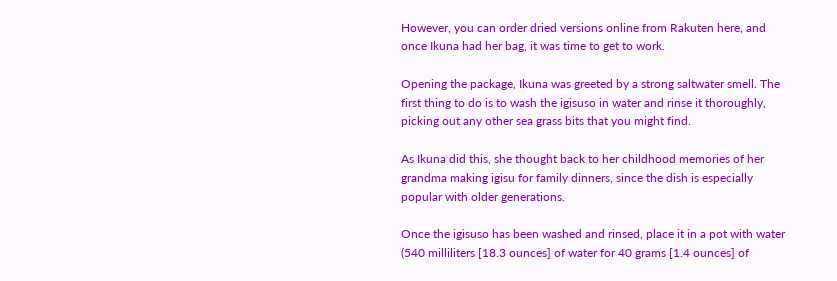However, you can order dried versions online from Rakuten here, and once Ikuna had her bag, it was time to get to work.

Opening the package, Ikuna was greeted by a strong saltwater smell. The first thing to do is to wash the igisuso in water and rinse it thoroughly, picking out any other sea grass bits that you might find.

As Ikuna did this, she thought back to her childhood memories of her grandma making igisu for family dinners, since the dish is especially popular with older generations.

Once the igisuso has been washed and rinsed, place it in a pot with water (540 milliliters [18.3 ounces] of water for 40 grams [1.4 ounces] of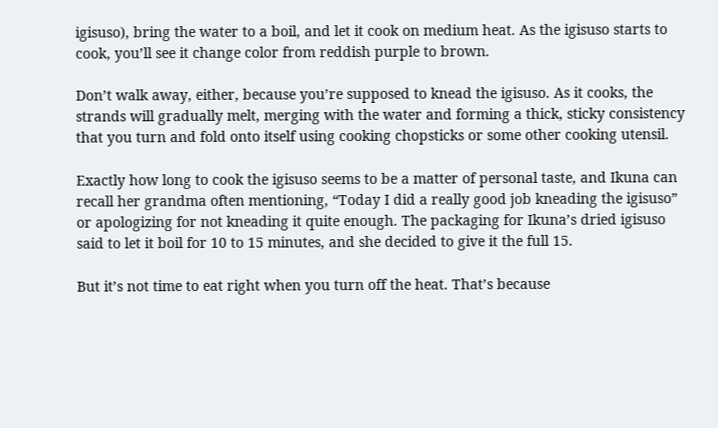igisuso), bring the water to a boil, and let it cook on medium heat. As the igisuso starts to cook, you’ll see it change color from reddish purple to brown.

Don’t walk away, either, because you’re supposed to knead the igisuso. As it cooks, the strands will gradually melt, merging with the water and forming a thick, sticky consistency that you turn and fold onto itself using cooking chopsticks or some other cooking utensil.

Exactly how long to cook the igisuso seems to be a matter of personal taste, and Ikuna can recall her grandma often mentioning, “Today I did a really good job kneading the igisuso” or apologizing for not kneading it quite enough. The packaging for Ikuna’s dried igisuso said to let it boil for 10 to 15 minutes, and she decided to give it the full 15.

But it’s not time to eat right when you turn off the heat. That’s because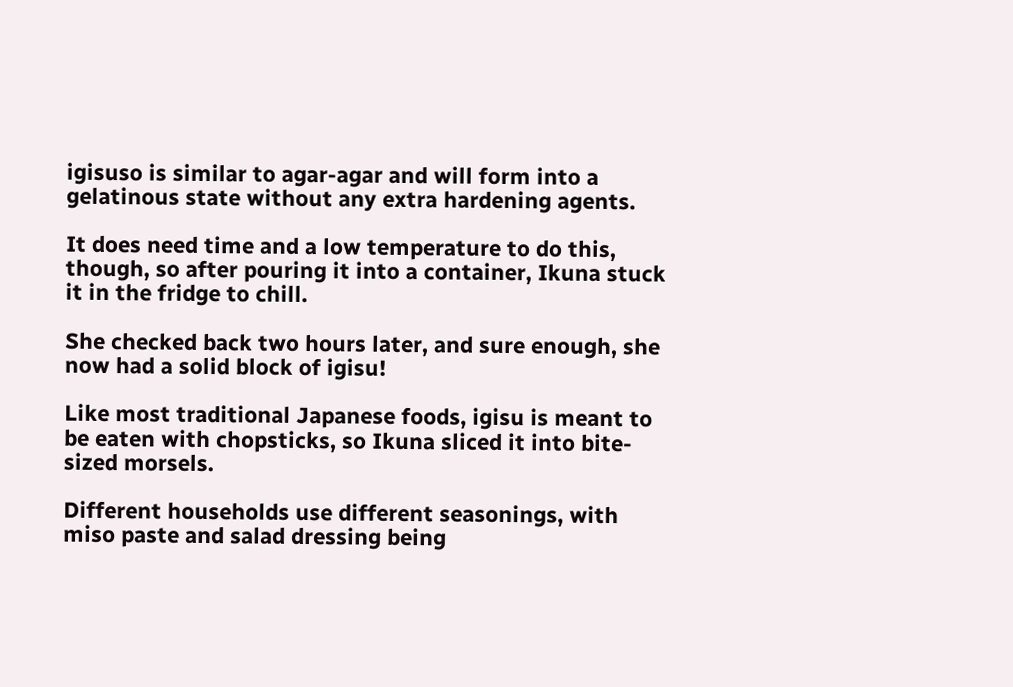igisuso is similar to agar-agar and will form into a gelatinous state without any extra hardening agents.

It does need time and a low temperature to do this, though, so after pouring it into a container, Ikuna stuck it in the fridge to chill.

She checked back two hours later, and sure enough, she now had a solid block of igisu!

Like most traditional Japanese foods, igisu is meant to be eaten with chopsticks, so Ikuna sliced it into bite-sized morsels.

Different households use different seasonings, with miso paste and salad dressing being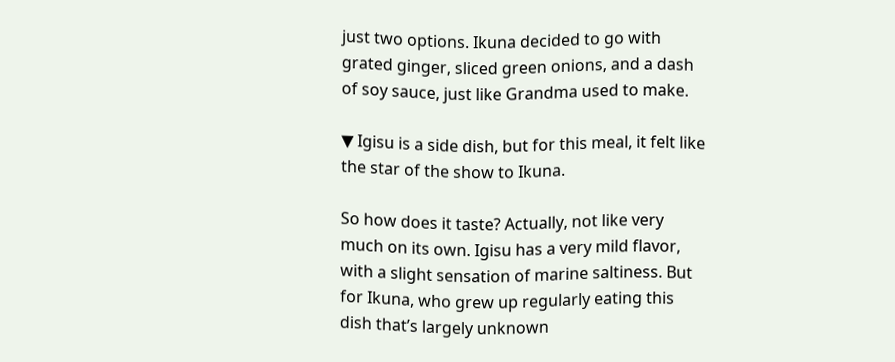just two options. Ikuna decided to go with grated ginger, sliced green onions, and a dash of soy sauce, just like Grandma used to make.

▼ Igisu is a side dish, but for this meal, it felt like the star of the show to Ikuna.

So how does it taste? Actually, not like very much on its own. Igisu has a very mild flavor, with a slight sensation of marine saltiness. But for Ikuna, who grew up regularly eating this dish that’s largely unknown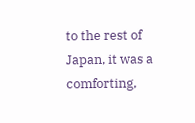to the rest of Japan, it was a comforting,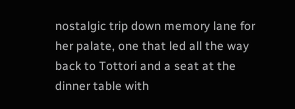nostalgic trip down memory lane for her palate, one that led all the way back to Tottori and a seat at the dinner table with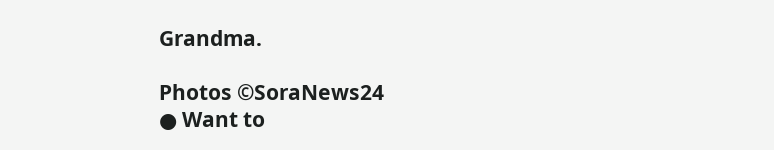Grandma.

Photos ©SoraNews24
● Want to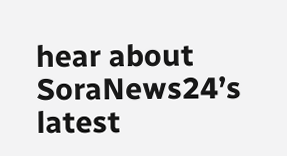hear about SoraNews24’s latest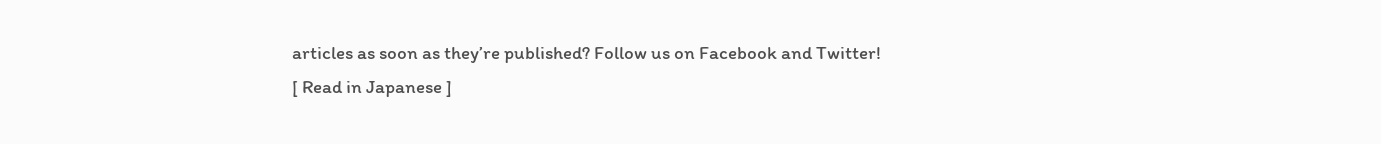articles as soon as they’re published? Follow us on Facebook and Twitter!
[ Read in Japanese ]